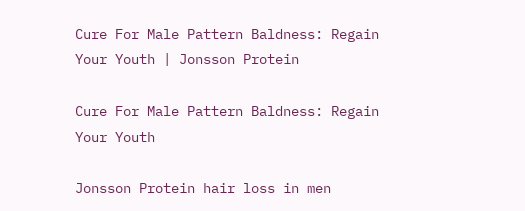Cure For Male Pattern Baldness: Regain Your Youth | Jonsson Protein

Cure For Male Pattern Baldness: Regain Your Youth

Jonsson Protein hair loss in men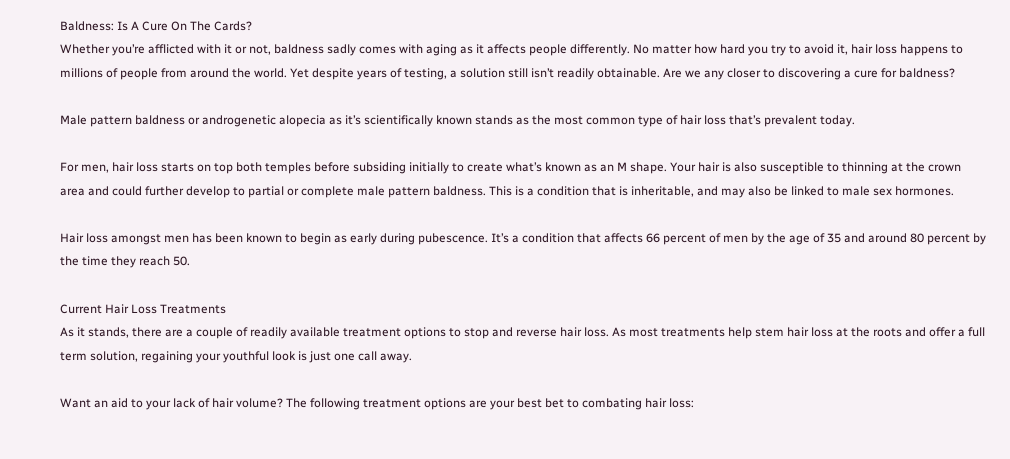Baldness: Is A Cure On The Cards?
Whether you’re afflicted with it or not, baldness sadly comes with aging as it affects people differently. No matter how hard you try to avoid it, hair loss happens to millions of people from around the world. Yet despite years of testing, a solution still isn’t readily obtainable. Are we any closer to discovering a cure for baldness?

Male pattern baldness or androgenetic alopecia as it’s scientifically known stands as the most common type of hair loss that’s prevalent today.

For men, hair loss starts on top both temples before subsiding initially to create what’s known as an M shape. Your hair is also susceptible to thinning at the crown area and could further develop to partial or complete male pattern baldness. This is a condition that is inheritable, and may also be linked to male sex hormones.

Hair loss amongst men has been known to begin as early during pubescence. It’s a condition that affects 66 percent of men by the age of 35 and around 80 percent by the time they reach 50.

Current Hair Loss Treatments
As it stands, there are a couple of readily available treatment options to stop and reverse hair loss. As most treatments help stem hair loss at the roots and offer a full term solution, regaining your youthful look is just one call away.

Want an aid to your lack of hair volume? The following treatment options are your best bet to combating hair loss: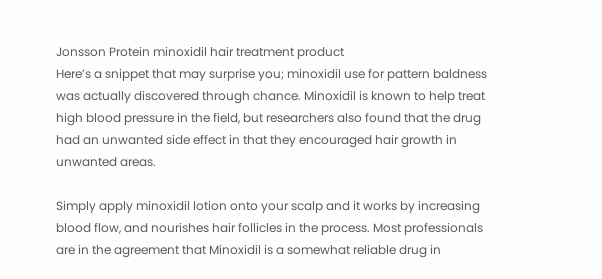Jonsson Protein minoxidil hair treatment product
Here’s a snippet that may surprise you; minoxidil use for pattern baldness was actually discovered through chance. Minoxidil is known to help treat high blood pressure in the field, but researchers also found that the drug had an unwanted side effect in that they encouraged hair growth in unwanted areas.

Simply apply minoxidil lotion onto your scalp and it works by increasing blood flow, and nourishes hair follicles in the process. Most professionals are in the agreement that Minoxidil is a somewhat reliable drug in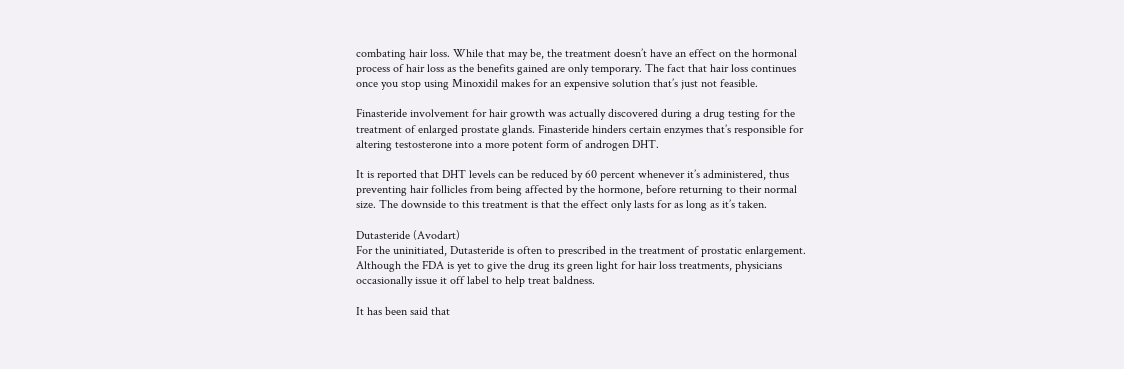combating hair loss. While that may be, the treatment doesn’t have an effect on the hormonal process of hair loss as the benefits gained are only temporary. The fact that hair loss continues once you stop using Minoxidil makes for an expensive solution that’s just not feasible.

Finasteride involvement for hair growth was actually discovered during a drug testing for the treatment of enlarged prostate glands. Finasteride hinders certain enzymes that’s responsible for altering testosterone into a more potent form of androgen DHT.

It is reported that DHT levels can be reduced by 60 percent whenever it’s administered, thus preventing hair follicles from being affected by the hormone, before returning to their normal size. The downside to this treatment is that the effect only lasts for as long as it’s taken.

Dutasteride (Avodart)
For the uninitiated, Dutasteride is often to prescribed in the treatment of prostatic enlargement. Although the FDA is yet to give the drug its green light for hair loss treatments, physicians occasionally issue it off label to help treat baldness.

It has been said that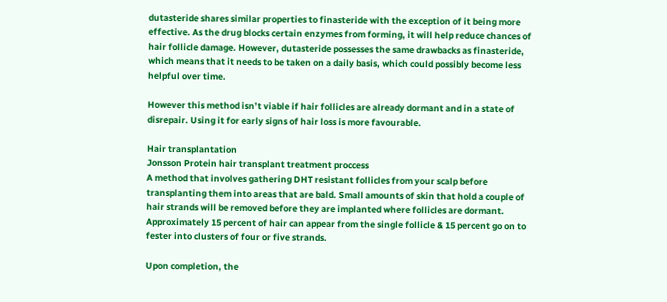dutasteride shares similar properties to finasteride with the exception of it being more effective. As the drug blocks certain enzymes from forming, it will help reduce chances of hair follicle damage. However, dutasteride possesses the same drawbacks as finasteride, which means that it needs to be taken on a daily basis, which could possibly become less helpful over time.

However this method isn’t viable if hair follicles are already dormant and in a state of disrepair. Using it for early signs of hair loss is more favourable.

Hair transplantation
Jonsson Protein hair transplant treatment proccess
A method that involves gathering DHT resistant follicles from your scalp before transplanting them into areas that are bald. Small amounts of skin that hold a couple of hair strands will be removed before they are implanted where follicles are dormant. Approximately 15 percent of hair can appear from the single follicle & 15 percent go on to fester into clusters of four or five strands.

Upon completion, the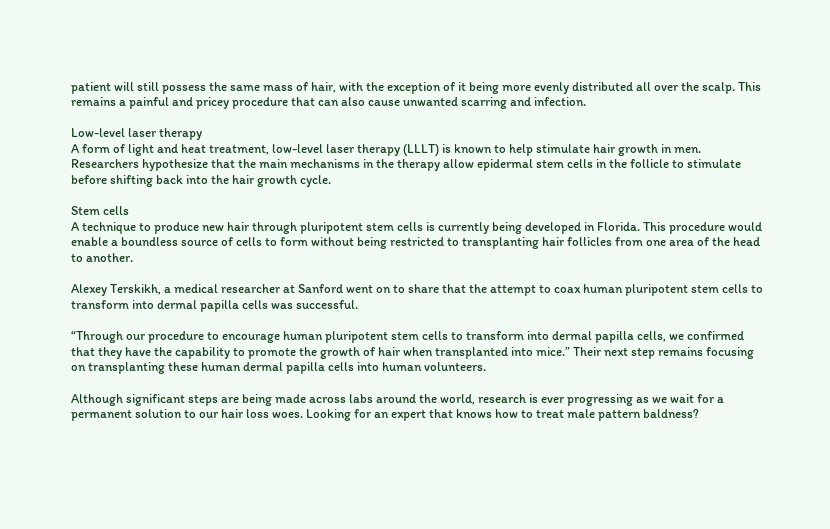patient will still possess the same mass of hair, with the exception of it being more evenly distributed all over the scalp. This remains a painful and pricey procedure that can also cause unwanted scarring and infection.

Low-level laser therapy
A form of light and heat treatment, low-level laser therapy (LLLT) is known to help stimulate hair growth in men. Researchers hypothesize that the main mechanisms in the therapy allow epidermal stem cells in the follicle to stimulate before shifting back into the hair growth cycle.

Stem cells
A technique to produce new hair through pluripotent stem cells is currently being developed in Florida. This procedure would enable a boundless source of cells to form without being restricted to transplanting hair follicles from one area of the head to another.

Alexey Terskikh, a medical researcher at Sanford went on to share that the attempt to coax human pluripotent stem cells to transform into dermal papilla cells was successful.

“Through our procedure to encourage human pluripotent stem cells to transform into dermal papilla cells, we confirmed that they have the capability to promote the growth of hair when transplanted into mice.” Their next step remains focusing on transplanting these human dermal papilla cells into human volunteers.

Although significant steps are being made across labs around the world, research is ever progressing as we wait for a permanent solution to our hair loss woes. Looking for an expert that knows how to treat male pattern baldness?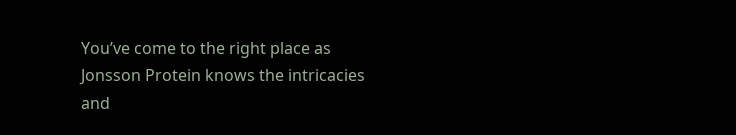You’ve come to the right place as Jonsson Protein knows the intricacies and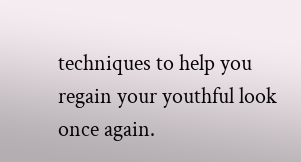techniques to help you regain your youthful look once again.